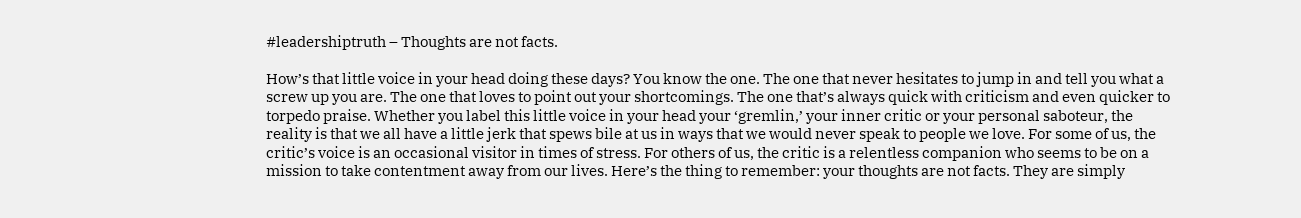#leadershiptruth – Thoughts are not facts.

How’s that little voice in your head doing these days? You know the one. The one that never hesitates to jump in and tell you what a screw up you are. The one that loves to point out your shortcomings. The one that’s always quick with criticism and even quicker to torpedo praise. Whether you label this little voice in your head your ‘gremlin,’ your inner critic or your personal saboteur, the reality is that we all have a little jerk that spews bile at us in ways that we would never speak to people we love. For some of us, the critic’s voice is an occasional visitor in times of stress. For others of us, the critic is a relentless companion who seems to be on a mission to take contentment away from our lives. Here’s the thing to remember: your thoughts are not facts. They are simply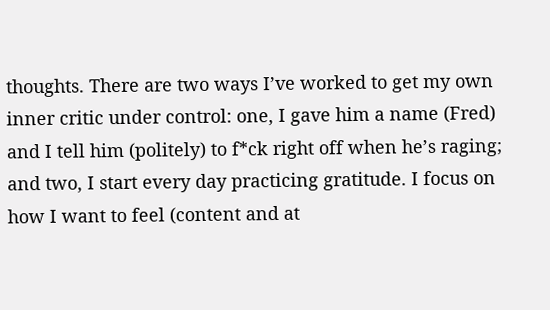thoughts. There are two ways I’ve worked to get my own inner critic under control: one, I gave him a name (Fred) and I tell him (politely) to f*ck right off when he’s raging; and two, I start every day practicing gratitude. I focus on how I want to feel (content and at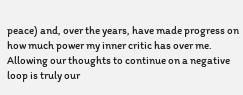peace) and, over the years, have made progress on how much power my inner critic has over me. Allowing our thoughts to continue on a negative loop is truly our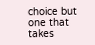choice but one that takes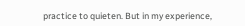practice to quieten. But in my experience,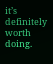it’s definitely worth doing.